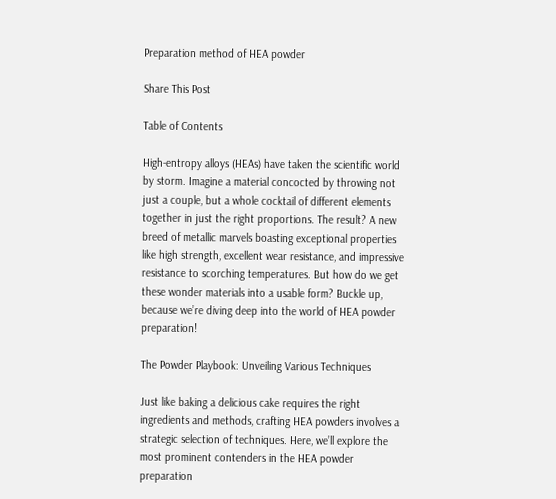Preparation method of HEA powder

Share This Post

Table of Contents

High-entropy alloys (HEAs) have taken the scientific world by storm. Imagine a material concocted by throwing not just a couple, but a whole cocktail of different elements together in just the right proportions. The result? A new breed of metallic marvels boasting exceptional properties like high strength, excellent wear resistance, and impressive resistance to scorching temperatures. But how do we get these wonder materials into a usable form? Buckle up, because we’re diving deep into the world of HEA powder preparation!

The Powder Playbook: Unveiling Various Techniques

Just like baking a delicious cake requires the right ingredients and methods, crafting HEA powders involves a strategic selection of techniques. Here, we’ll explore the most prominent contenders in the HEA powder preparation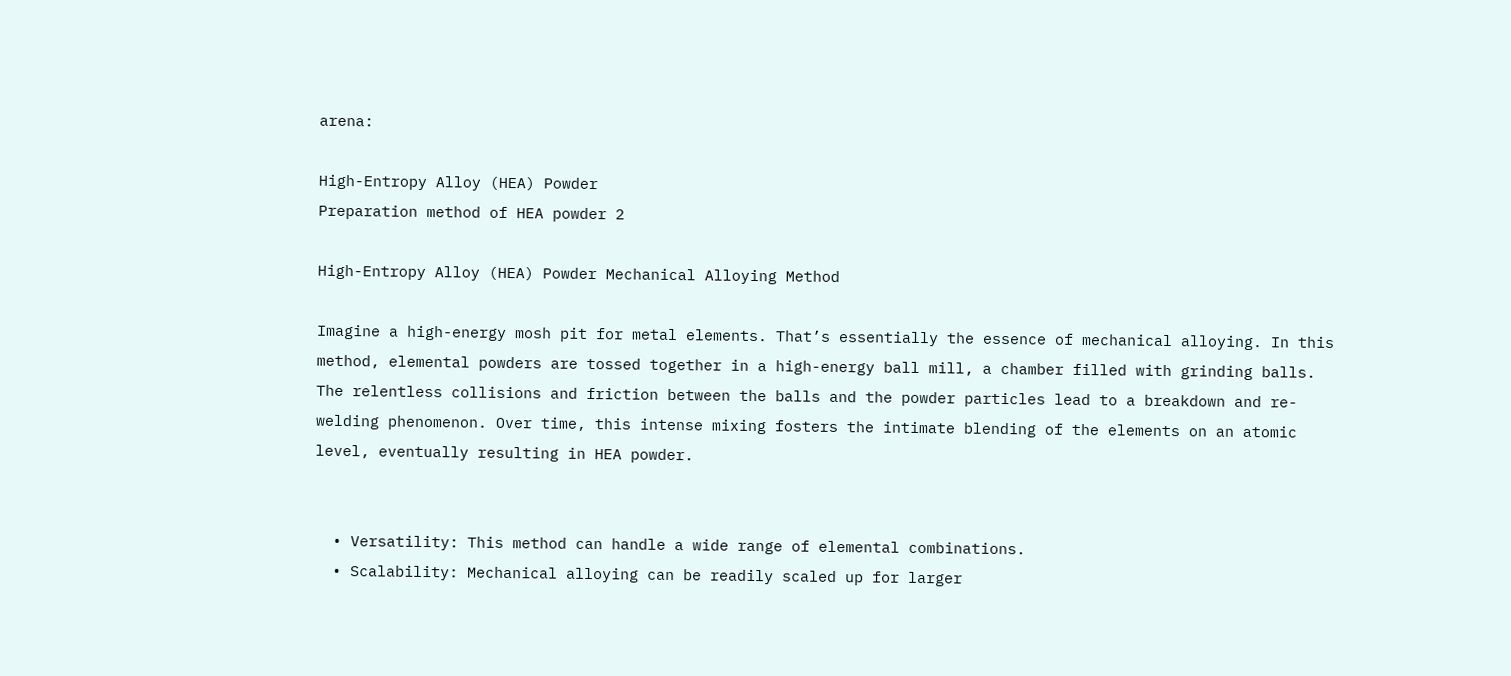arena:

High-Entropy Alloy (HEA) Powder
Preparation method of HEA powder 2

High-Entropy Alloy (HEA) Powder Mechanical Alloying Method

Imagine a high-energy mosh pit for metal elements. That’s essentially the essence of mechanical alloying. In this method, elemental powders are tossed together in a high-energy ball mill, a chamber filled with grinding balls. The relentless collisions and friction between the balls and the powder particles lead to a breakdown and re-welding phenomenon. Over time, this intense mixing fosters the intimate blending of the elements on an atomic level, eventually resulting in HEA powder.


  • Versatility: This method can handle a wide range of elemental combinations.
  • Scalability: Mechanical alloying can be readily scaled up for larger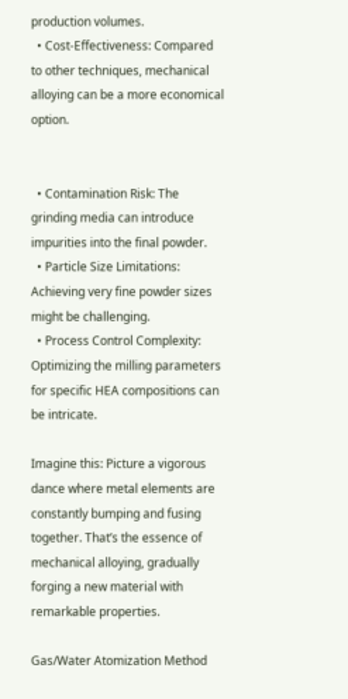production volumes.
  • Cost-Effectiveness: Compared to other techniques, mechanical alloying can be a more economical option.


  • Contamination Risk: The grinding media can introduce impurities into the final powder.
  • Particle Size Limitations: Achieving very fine powder sizes might be challenging.
  • Process Control Complexity: Optimizing the milling parameters for specific HEA compositions can be intricate.

Imagine this: Picture a vigorous dance where metal elements are constantly bumping and fusing together. That’s the essence of mechanical alloying, gradually forging a new material with remarkable properties.

Gas/Water Atomization Method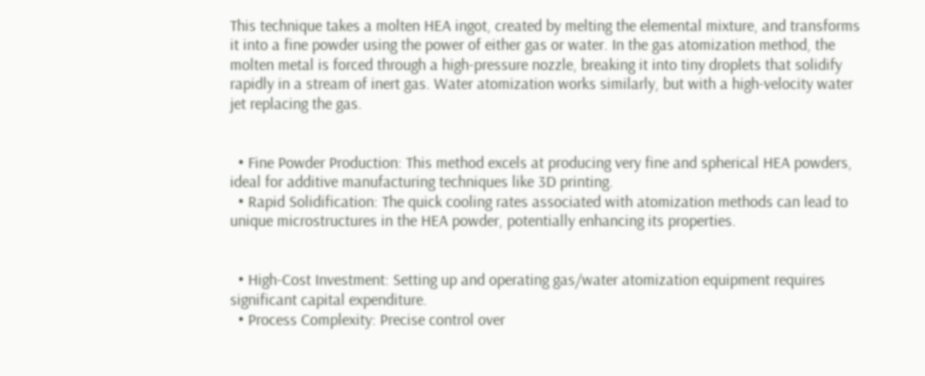This technique takes a molten HEA ingot, created by melting the elemental mixture, and transforms it into a fine powder using the power of either gas or water. In the gas atomization method, the molten metal is forced through a high-pressure nozzle, breaking it into tiny droplets that solidify rapidly in a stream of inert gas. Water atomization works similarly, but with a high-velocity water jet replacing the gas.


  • Fine Powder Production: This method excels at producing very fine and spherical HEA powders, ideal for additive manufacturing techniques like 3D printing.
  • Rapid Solidification: The quick cooling rates associated with atomization methods can lead to unique microstructures in the HEA powder, potentially enhancing its properties.


  • High-Cost Investment: Setting up and operating gas/water atomization equipment requires significant capital expenditure.
  • Process Complexity: Precise control over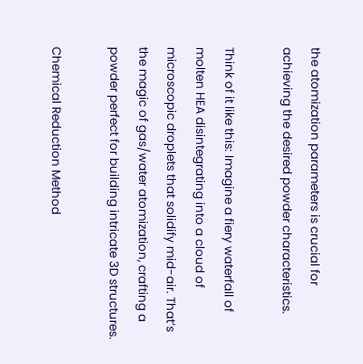the atomization parameters is crucial for achieving the desired powder characteristics.

Think of it like this: Imagine a fiery waterfall of molten HEA disintegrating into a cloud of microscopic droplets that solidify mid-air. That’s the magic of gas/water atomization, crafting a powder perfect for building intricate 3D structures.

Chemical Reduction Method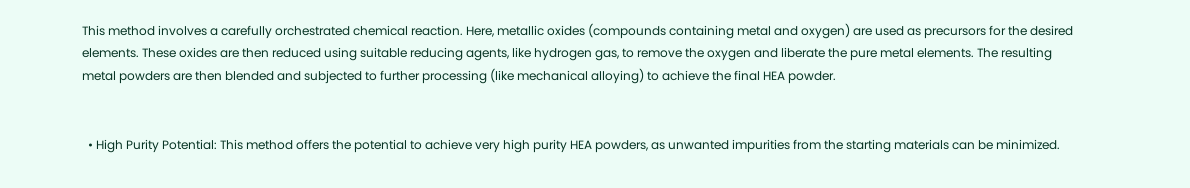This method involves a carefully orchestrated chemical reaction. Here, metallic oxides (compounds containing metal and oxygen) are used as precursors for the desired elements. These oxides are then reduced using suitable reducing agents, like hydrogen gas, to remove the oxygen and liberate the pure metal elements. The resulting metal powders are then blended and subjected to further processing (like mechanical alloying) to achieve the final HEA powder.


  • High Purity Potential: This method offers the potential to achieve very high purity HEA powders, as unwanted impurities from the starting materials can be minimized.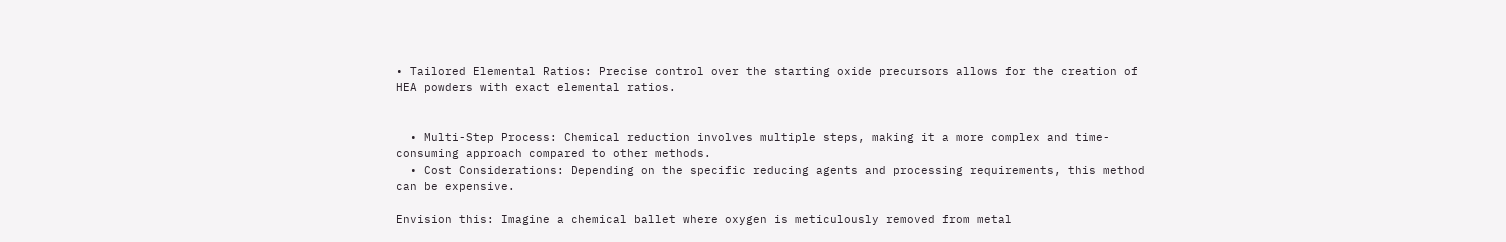• Tailored Elemental Ratios: Precise control over the starting oxide precursors allows for the creation of HEA powders with exact elemental ratios.


  • Multi-Step Process: Chemical reduction involves multiple steps, making it a more complex and time-consuming approach compared to other methods.
  • Cost Considerations: Depending on the specific reducing agents and processing requirements, this method can be expensive.

Envision this: Imagine a chemical ballet where oxygen is meticulously removed from metal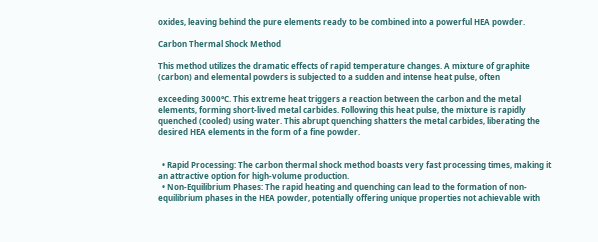oxides, leaving behind the pure elements ready to be combined into a powerful HEA powder.

Carbon Thermal Shock Method

This method utilizes the dramatic effects of rapid temperature changes. A mixture of graphite (carbon) and elemental powders is subjected to a sudden and intense heat pulse, often

exceeding 3000°C. This extreme heat triggers a reaction between the carbon and the metal elements, forming short-lived metal carbides. Following this heat pulse, the mixture is rapidly quenched (cooled) using water. This abrupt quenching shatters the metal carbides, liberating the desired HEA elements in the form of a fine powder.


  • Rapid Processing: The carbon thermal shock method boasts very fast processing times, making it an attractive option for high-volume production.
  • Non-Equilibrium Phases: The rapid heating and quenching can lead to the formation of non-equilibrium phases in the HEA powder, potentially offering unique properties not achievable with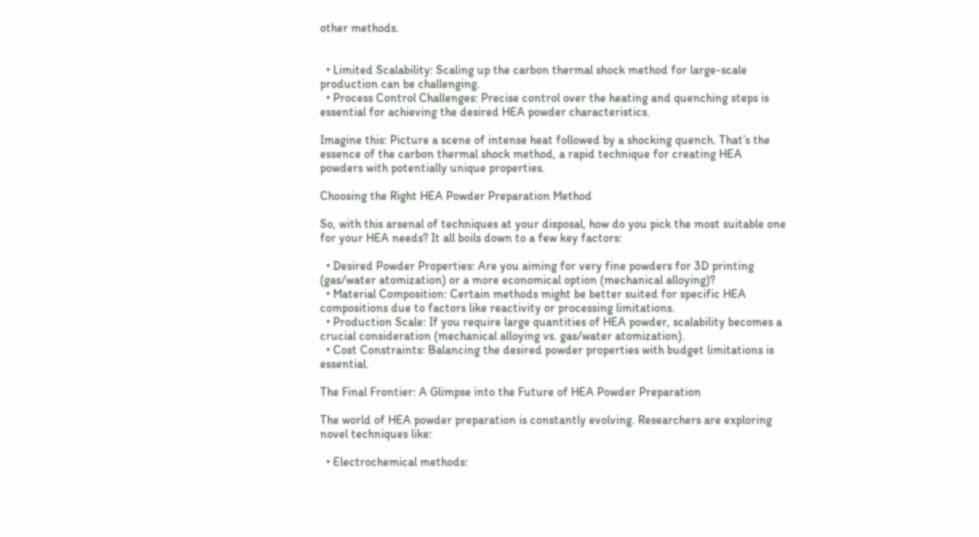other methods.


  • Limited Scalability: Scaling up the carbon thermal shock method for large-scale production can be challenging.
  • Process Control Challenges: Precise control over the heating and quenching steps is essential for achieving the desired HEA powder characteristics.

Imagine this: Picture a scene of intense heat followed by a shocking quench. That’s the essence of the carbon thermal shock method, a rapid technique for creating HEA powders with potentially unique properties.

Choosing the Right HEA Powder Preparation Method

So, with this arsenal of techniques at your disposal, how do you pick the most suitable one for your HEA needs? It all boils down to a few key factors:

  • Desired Powder Properties: Are you aiming for very fine powders for 3D printing (gas/water atomization) or a more economical option (mechanical alloying)?
  • Material Composition: Certain methods might be better suited for specific HEA compositions due to factors like reactivity or processing limitations.
  • Production Scale: If you require large quantities of HEA powder, scalability becomes a crucial consideration (mechanical alloying vs. gas/water atomization).
  • Cost Constraints: Balancing the desired powder properties with budget limitations is essential.

The Final Frontier: A Glimpse into the Future of HEA Powder Preparation

The world of HEA powder preparation is constantly evolving. Researchers are exploring novel techniques like:

  • Electrochemical methods: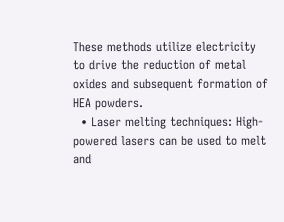These methods utilize electricity to drive the reduction of metal oxides and subsequent formation of HEA powders.
  • Laser melting techniques: High-powered lasers can be used to melt and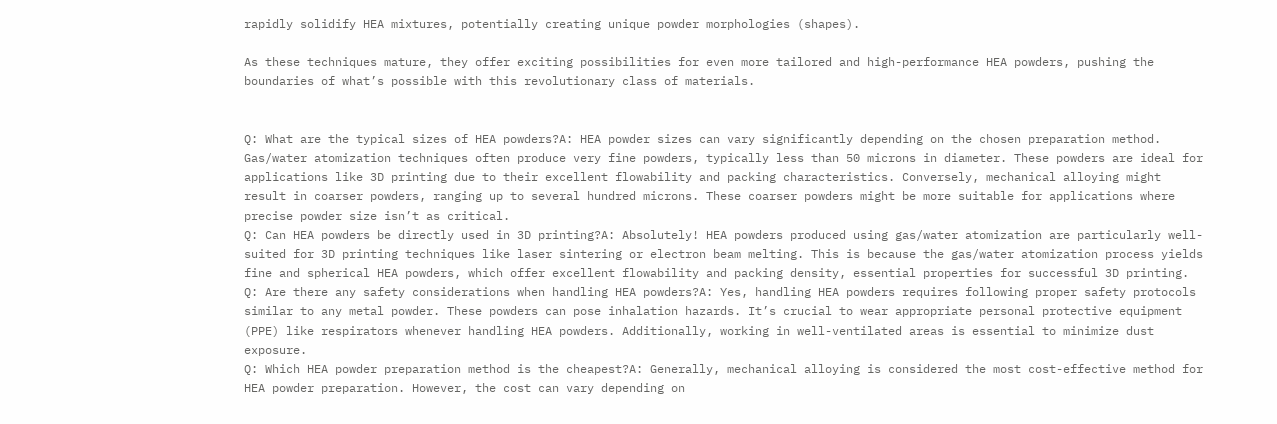rapidly solidify HEA mixtures, potentially creating unique powder morphologies (shapes).

As these techniques mature, they offer exciting possibilities for even more tailored and high-performance HEA powders, pushing the boundaries of what’s possible with this revolutionary class of materials.


Q: What are the typical sizes of HEA powders?A: HEA powder sizes can vary significantly depending on the chosen preparation method. Gas/water atomization techniques often produce very fine powders, typically less than 50 microns in diameter. These powders are ideal for applications like 3D printing due to their excellent flowability and packing characteristics. Conversely, mechanical alloying might result in coarser powders, ranging up to several hundred microns. These coarser powders might be more suitable for applications where precise powder size isn’t as critical.
Q: Can HEA powders be directly used in 3D printing?A: Absolutely! HEA powders produced using gas/water atomization are particularly well-suited for 3D printing techniques like laser sintering or electron beam melting. This is because the gas/water atomization process yields fine and spherical HEA powders, which offer excellent flowability and packing density, essential properties for successful 3D printing.
Q: Are there any safety considerations when handling HEA powders?A: Yes, handling HEA powders requires following proper safety protocols similar to any metal powder. These powders can pose inhalation hazards. It’s crucial to wear appropriate personal protective equipment (PPE) like respirators whenever handling HEA powders. Additionally, working in well-ventilated areas is essential to minimize dust exposure.
Q: Which HEA powder preparation method is the cheapest?A: Generally, mechanical alloying is considered the most cost-effective method for HEA powder preparation. However, the cost can vary depending on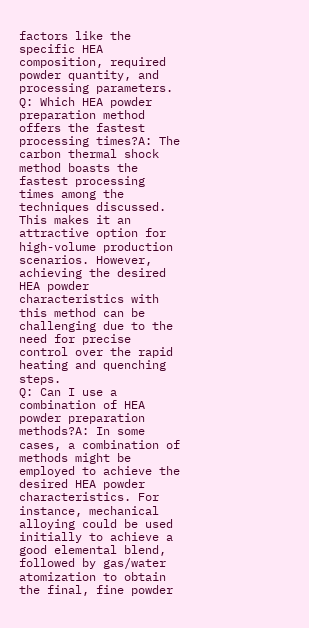factors like the specific HEA composition, required powder quantity, and processing parameters.
Q: Which HEA powder preparation method offers the fastest processing times?A: The carbon thermal shock method boasts the fastest processing times among the techniques discussed. This makes it an attractive option for high-volume production scenarios. However, achieving the desired HEA powder characteristics with this method can be challenging due to the need for precise control over the rapid heating and quenching steps.
Q: Can I use a combination of HEA powder preparation methods?A: In some cases, a combination of methods might be employed to achieve the desired HEA powder characteristics. For instance, mechanical alloying could be used initially to achieve a good elemental blend, followed by gas/water atomization to obtain the final, fine powder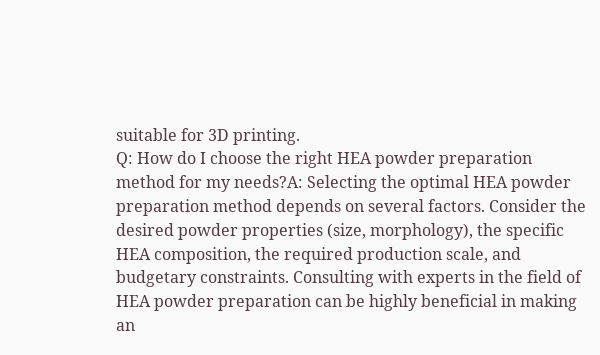suitable for 3D printing.
Q: How do I choose the right HEA powder preparation method for my needs?A: Selecting the optimal HEA powder preparation method depends on several factors. Consider the desired powder properties (size, morphology), the specific HEA composition, the required production scale, and budgetary constraints. Consulting with experts in the field of HEA powder preparation can be highly beneficial in making an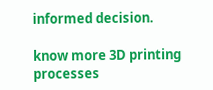informed decision.

know more 3D printing processes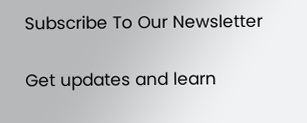Subscribe To Our Newsletter

Get updates and learn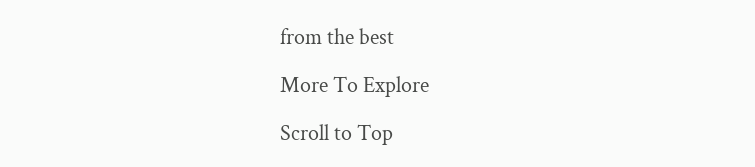from the best

More To Explore

Scroll to Top